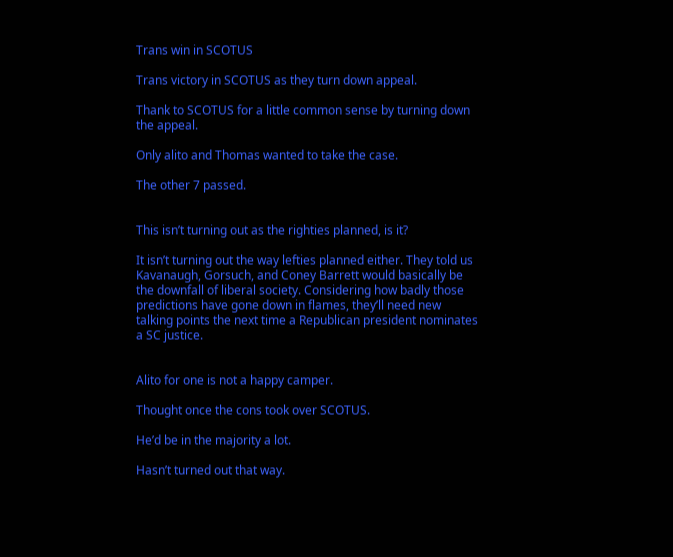Trans win in SCOTUS

Trans victory in SCOTUS as they turn down appeal.

Thank to SCOTUS for a little common sense by turning down the appeal.

Only alito and Thomas wanted to take the case.

The other 7 passed.


This isn’t turning out as the righties planned, is it?

It isn’t turning out the way lefties planned either. They told us Kavanaugh, Gorsuch, and Coney Barrett would basically be the downfall of liberal society. Considering how badly those predictions have gone down in flames, they’ll need new talking points the next time a Republican president nominates a SC justice.


Alito for one is not a happy camper.

Thought once the cons took over SCOTUS.

He’d be in the majority a lot.

Hasn’t turned out that way.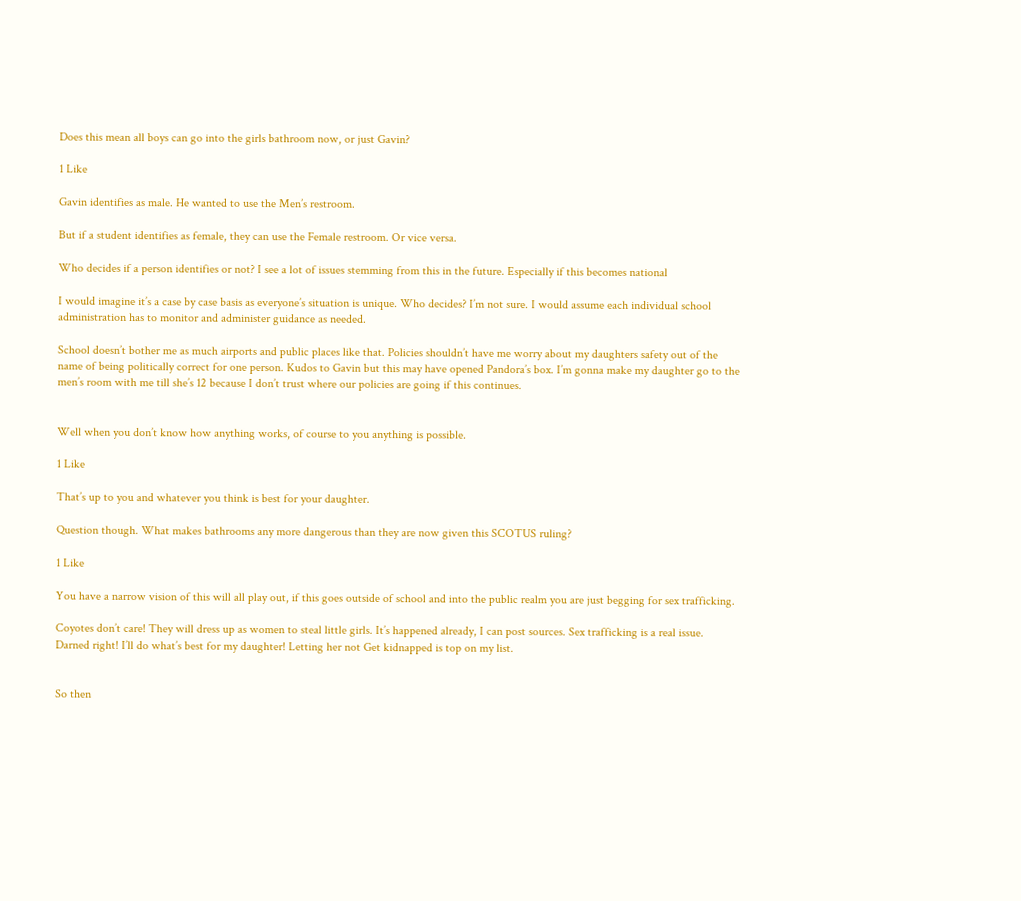Does this mean all boys can go into the girls bathroom now, or just Gavin?

1 Like

Gavin identifies as male. He wanted to use the Men’s restroom.

But if a student identifies as female, they can use the Female restroom. Or vice versa.

Who decides if a person identifies or not? I see a lot of issues stemming from this in the future. Especially if this becomes national

I would imagine it’s a case by case basis as everyone’s situation is unique. Who decides? I’m not sure. I would assume each individual school administration has to monitor and administer guidance as needed.

School doesn’t bother me as much airports and public places like that. Policies shouldn’t have me worry about my daughters safety out of the name of being politically correct for one person. Kudos to Gavin but this may have opened Pandora’s box. I’m gonna make my daughter go to the men’s room with me till she’s 12 because I don’t trust where our policies are going if this continues.


Well when you don’t know how anything works, of course to you anything is possible.

1 Like

That’s up to you and whatever you think is best for your daughter.

Question though. What makes bathrooms any more dangerous than they are now given this SCOTUS ruling?

1 Like

You have a narrow vision of this will all play out, if this goes outside of school and into the public realm you are just begging for sex trafficking.

Coyotes don’t care! They will dress up as women to steal little girls. It’s happened already, I can post sources. Sex trafficking is a real issue. Darned right! I’ll do what’s best for my daughter! Letting her not Get kidnapped is top on my list.


So then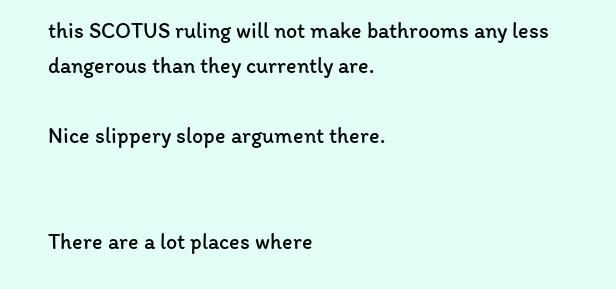this SCOTUS ruling will not make bathrooms any less dangerous than they currently are.

Nice slippery slope argument there.


There are a lot places where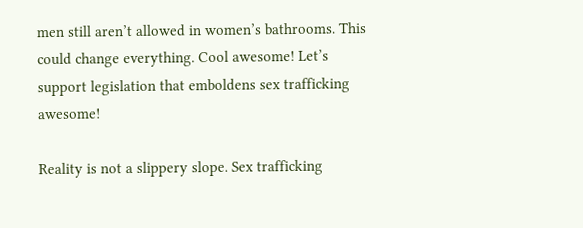men still aren’t allowed in women’s bathrooms. This could change everything. Cool awesome! Let’s support legislation that emboldens sex trafficking awesome!

Reality is not a slippery slope. Sex trafficking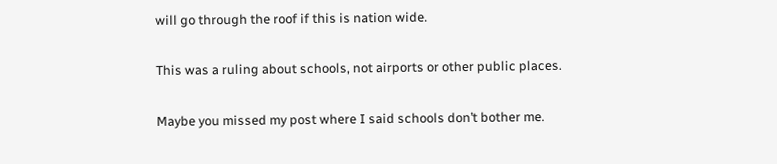will go through the roof if this is nation wide.

This was a ruling about schools, not airports or other public places.

Maybe you missed my post where I said schools don’t bother me.